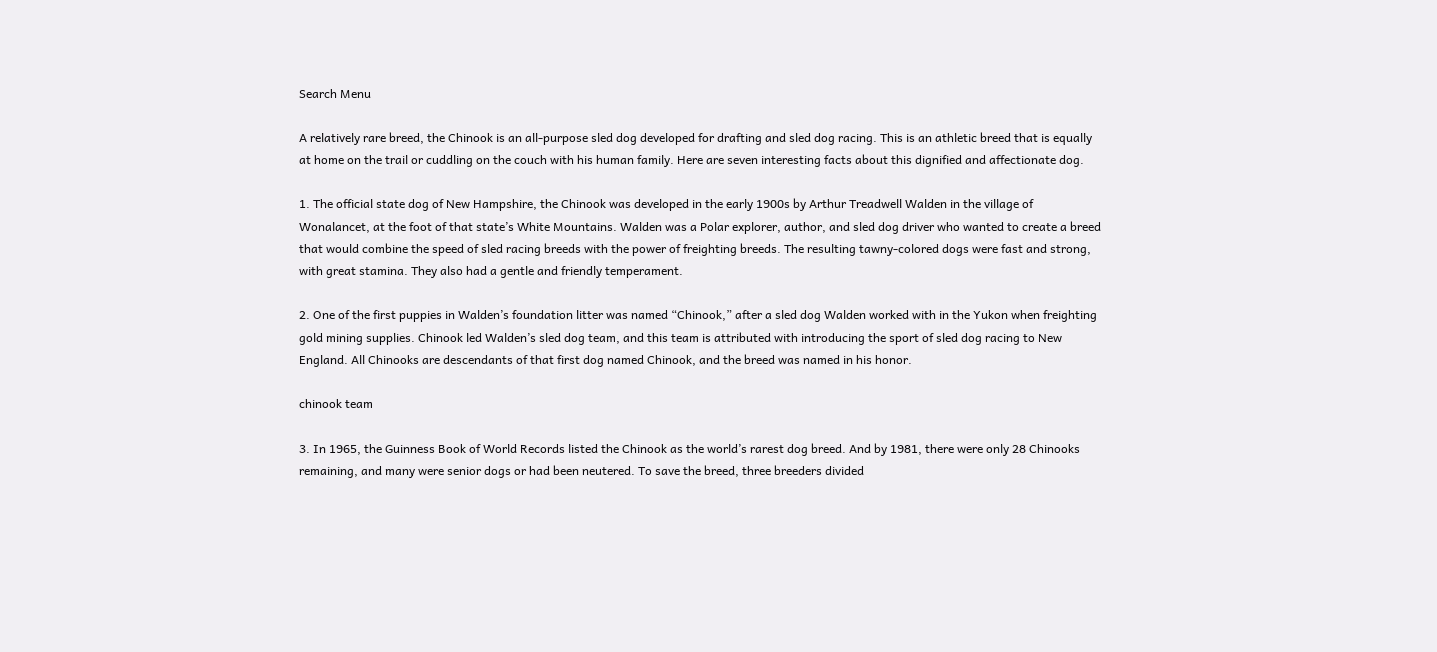Search Menu

A relatively rare breed, the Chinook is an all-purpose sled dog developed for drafting and sled dog racing. This is an athletic breed that is equally at home on the trail or cuddling on the couch with his human family. Here are seven interesting facts about this dignified and affectionate dog.

1. The official state dog of New Hampshire, the Chinook was developed in the early 1900s by Arthur Treadwell Walden in the village of Wonalancet, at the foot of that state’s White Mountains. Walden was a Polar explorer, author, and sled dog driver who wanted to create a breed that would combine the speed of sled racing breeds with the power of freighting breeds. The resulting tawny-colored dogs were fast and strong, with great stamina. They also had a gentle and friendly temperament.

2. One of the first puppies in Walden’s foundation litter was named “Chinook,” after a sled dog Walden worked with in the Yukon when freighting gold mining supplies. Chinook led Walden’s sled dog team, and this team is attributed with introducing the sport of sled dog racing to New England. All Chinooks are descendants of that first dog named Chinook, and the breed was named in his honor.

chinook team

3. In 1965, the Guinness Book of World Records listed the Chinook as the world’s rarest dog breed. And by 1981, there were only 28 Chinooks remaining, and many were senior dogs or had been neutered. To save the breed, three breeders divided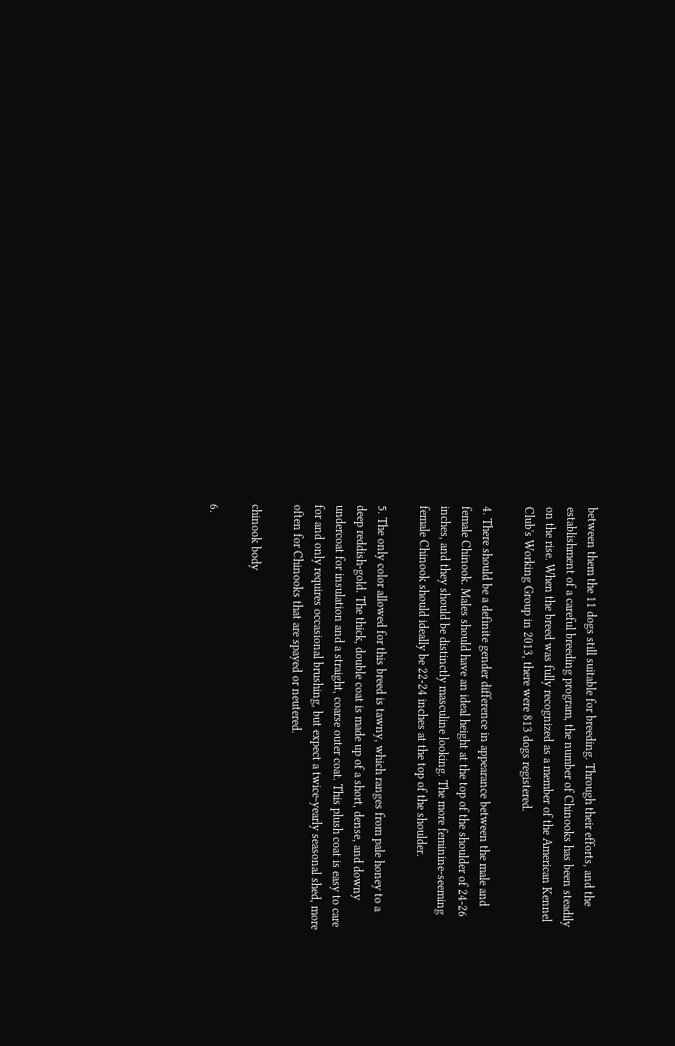between them the 11 dogs still suitable for breeding. Through their efforts, and the establishment of a careful breeding program, the number of Chinooks has been steadily on the rise. When the breed was fully recognized as a member of the American Kennel Club's Working Group in 2013, there were 813 dogs registered.

4. There should be a definite gender difference in appearance between the male and female Chinook. Males should have an ideal height at the top of the shoulder of 24-26 inches, and they should be distinctly masculine looking. The more feminine-seeming female Chinook should ideally be 22-24 inches at the top of the shoulder.

5. The only color allowed for this breed is tawny, which ranges from pale honey to a deep reddish-gold. The thick, double coat is made up of a short, dense, and downy undercoat for insulation and a straight, coarse outer coat. This plush coat is easy to care for and only requires occasional brushing, but expect a twice-yearly seasonal shed, more often for Chinooks that are spayed or neutered.

chinook body

6.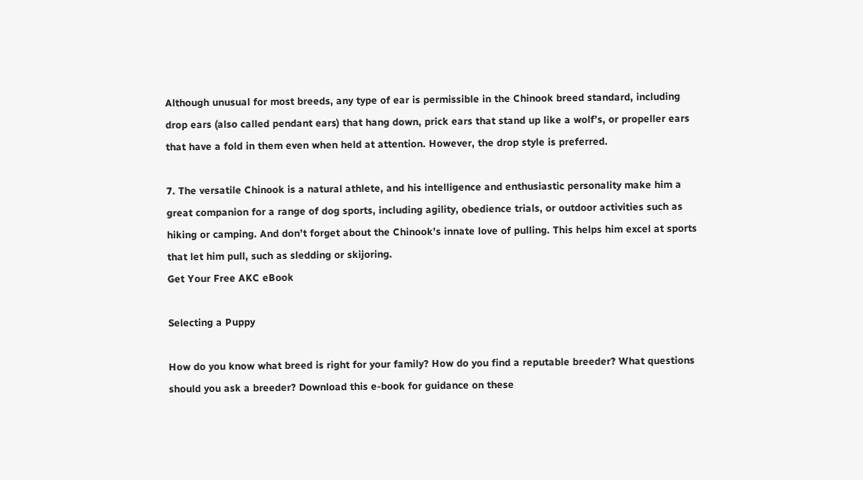Although unusual for most breeds, any type of ear is permissible in the Chinook breed standard, including drop ears (also called pendant ears) that hang down, prick ears that stand up like a wolf’s, or propeller ears that have a fold in them even when held at attention. However, the drop style is preferred.

7. The versatile Chinook is a natural athlete, and his intelligence and enthusiastic personality make him a great companion for a range of dog sports, including agility, obedience trials, or outdoor activities such as hiking or camping. And don’t forget about the Chinook’s innate love of pulling. This helps him excel at sports that let him pull, such as sledding or skijoring.
Get Your Free AKC eBook

Selecting a Puppy

How do you know what breed is right for your family? How do you find a reputable breeder? What questions should you ask a breeder? Download this e-book for guidance on these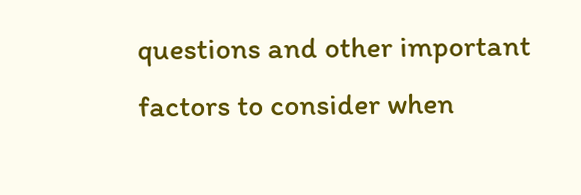questions and other important factors to consider when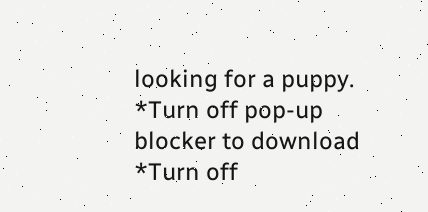looking for a puppy.
*Turn off pop-up blocker to download
*Turn off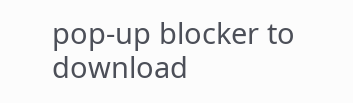pop-up blocker to download